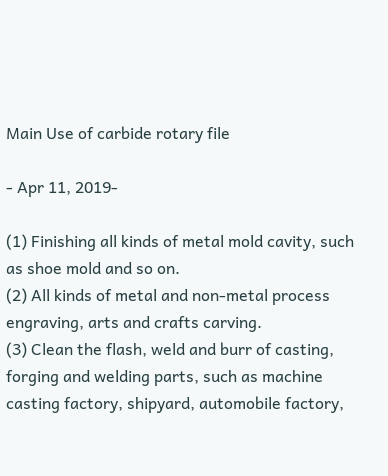Main Use of carbide rotary file

- Apr 11, 2019-

(1) Finishing all kinds of metal mold cavity, such as shoe mold and so on.
(2) All kinds of metal and non-metal process engraving, arts and crafts carving.
(3) Clean the flash, weld and burr of casting, forging and welding parts, such as machine casting factory, shipyard, automobile factory,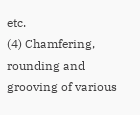etc.
(4) Chamfering, rounding and grooving of various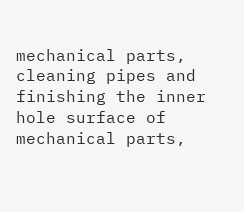mechanical parts, cleaning pipes and finishing the inner hole surface of mechanical parts,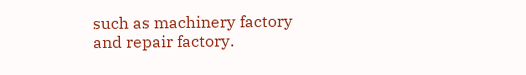such as machinery factory and repair factory.